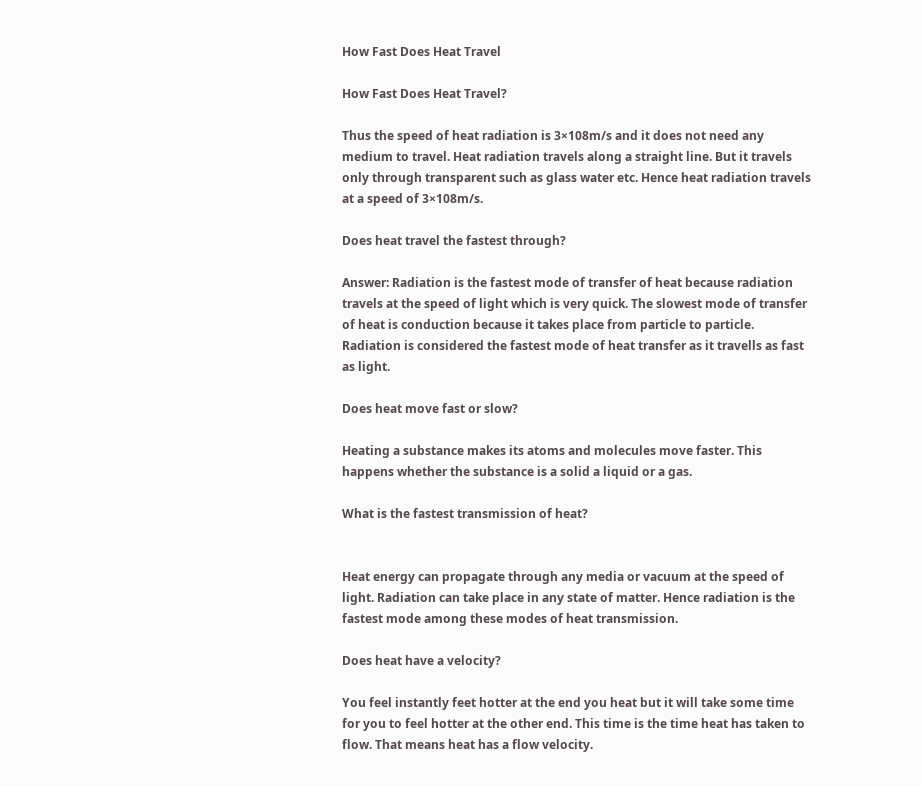How Fast Does Heat Travel

How Fast Does Heat Travel?

Thus the speed of heat radiation is 3×108m/s and it does not need any medium to travel. Heat radiation travels along a straight line. But it travels only through transparent such as glass water etc. Hence heat radiation travels at a speed of 3×108m/s.

Does heat travel the fastest through?

Answer: Radiation is the fastest mode of transfer of heat because radiation travels at the speed of light which is very quick. The slowest mode of transfer of heat is conduction because it takes place from particle to particle. Radiation is considered the fastest mode of heat transfer as it travells as fast as light.

Does heat move fast or slow?

Heating a substance makes its atoms and molecules move faster. This happens whether the substance is a solid a liquid or a gas.

What is the fastest transmission of heat?


Heat energy can propagate through any media or vacuum at the speed of light. Radiation can take place in any state of matter. Hence radiation is the fastest mode among these modes of heat transmission.

Does heat have a velocity?

You feel instantly feet hotter at the end you heat but it will take some time for you to feel hotter at the other end. This time is the time heat has taken to flow. That means heat has a flow velocity.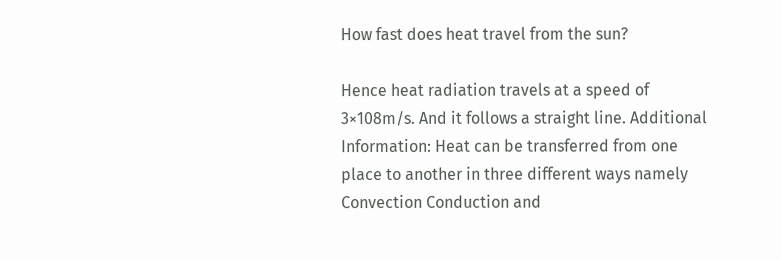How fast does heat travel from the sun?

Hence heat radiation travels at a speed of 3×108m/s. And it follows a straight line. Additional Information: Heat can be transferred from one place to another in three different ways namely Convection Conduction and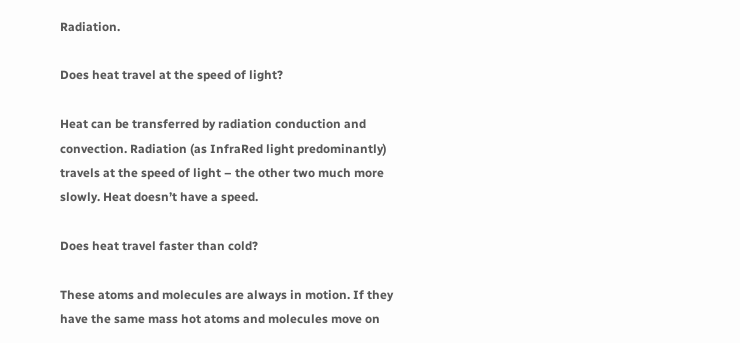Radiation.

Does heat travel at the speed of light?

Heat can be transferred by radiation conduction and convection. Radiation (as InfraRed light predominantly) travels at the speed of light – the other two much more slowly. Heat doesn’t have a speed.

Does heat travel faster than cold?

These atoms and molecules are always in motion. If they have the same mass hot atoms and molecules move on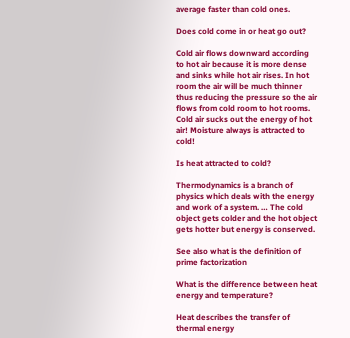average faster than cold ones.

Does cold come in or heat go out?

Cold air flows downward according to hot air because it is more dense and sinks while hot air rises. In hot room the air will be much thinner thus reducing the pressure so the air flows from cold room to hot rooms. Cold air sucks out the energy of hot air! Moisture always is attracted to cold!

Is heat attracted to cold?

Thermodynamics is a branch of physics which deals with the energy and work of a system. … The cold object gets colder and the hot object gets hotter but energy is conserved.

See also what is the definition of prime factorization

What is the difference between heat energy and temperature?

Heat describes the transfer of thermal energy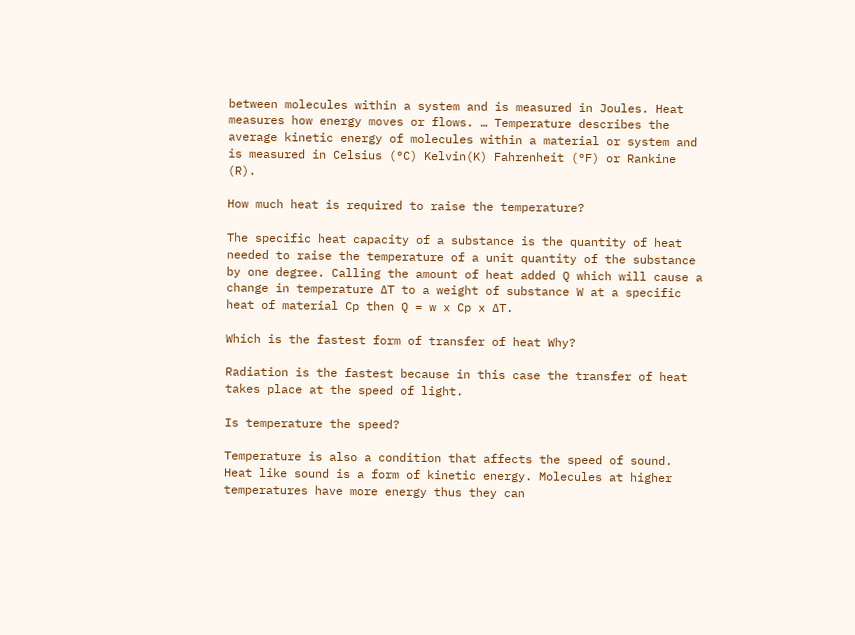between molecules within a system and is measured in Joules. Heat measures how energy moves or flows. … Temperature describes the average kinetic energy of molecules within a material or system and is measured in Celsius (°C) Kelvin(K) Fahrenheit (°F) or Rankine (R).

How much heat is required to raise the temperature?

The specific heat capacity of a substance is the quantity of heat needed to raise the temperature of a unit quantity of the substance by one degree. Calling the amount of heat added Q which will cause a change in temperature ∆T to a weight of substance W at a specific heat of material Cp then Q = w x Cp x ∆T.

Which is the fastest form of transfer of heat Why?

Radiation is the fastest because in this case the transfer of heat takes place at the speed of light.

Is temperature the speed?

Temperature is also a condition that affects the speed of sound. Heat like sound is a form of kinetic energy. Molecules at higher temperatures have more energy thus they can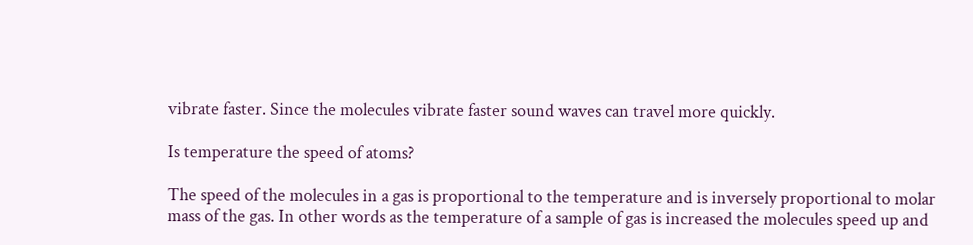vibrate faster. Since the molecules vibrate faster sound waves can travel more quickly.

Is temperature the speed of atoms?

The speed of the molecules in a gas is proportional to the temperature and is inversely proportional to molar mass of the gas. In other words as the temperature of a sample of gas is increased the molecules speed up and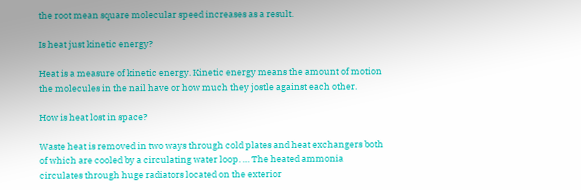the root mean square molecular speed increases as a result.

Is heat just kinetic energy?

Heat is a measure of kinetic energy. Kinetic energy means the amount of motion the molecules in the nail have or how much they jostle against each other.

How is heat lost in space?

Waste heat is removed in two ways through cold plates and heat exchangers both of which are cooled by a circulating water loop. … The heated ammonia circulates through huge radiators located on the exterior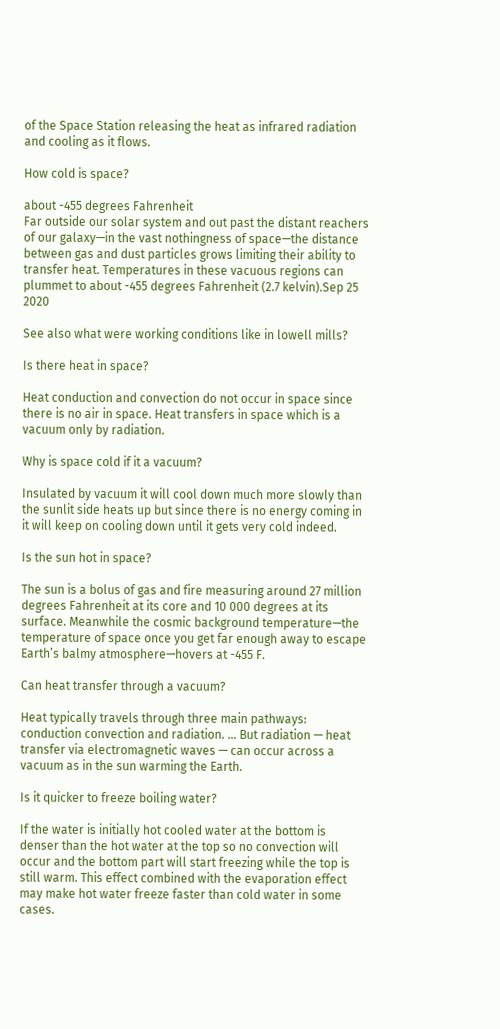of the Space Station releasing the heat as infrared radiation and cooling as it flows.

How cold is space?

about -455 degrees Fahrenheit
Far outside our solar system and out past the distant reachers of our galaxy—in the vast nothingness of space—the distance between gas and dust particles grows limiting their ability to transfer heat. Temperatures in these vacuous regions can plummet to about -455 degrees Fahrenheit (2.7 kelvin).Sep 25 2020

See also what were working conditions like in lowell mills?

Is there heat in space?

Heat conduction and convection do not occur in space since there is no air in space. Heat transfers in space which is a vacuum only by radiation.

Why is space cold if it a vacuum?

Insulated by vacuum it will cool down much more slowly than the sunlit side heats up but since there is no energy coming in it will keep on cooling down until it gets very cold indeed.

Is the sun hot in space?

The sun is a bolus of gas and fire measuring around 27 million degrees Fahrenheit at its core and 10 000 degrees at its surface. Meanwhile the cosmic background temperature—the temperature of space once you get far enough away to escape Earth’s balmy atmosphere—hovers at -455 F.

Can heat transfer through a vacuum?

Heat typically travels through three main pathways: conduction convection and radiation. … But radiation — heat transfer via electromagnetic waves — can occur across a vacuum as in the sun warming the Earth.

Is it quicker to freeze boiling water?

If the water is initially hot cooled water at the bottom is denser than the hot water at the top so no convection will occur and the bottom part will start freezing while the top is still warm. This effect combined with the evaporation effect may make hot water freeze faster than cold water in some cases.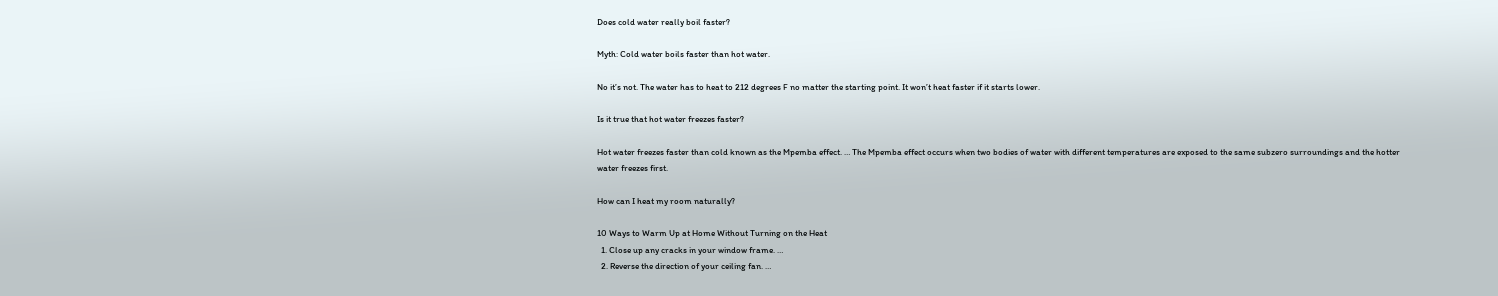Does cold water really boil faster?

Myth: Cold water boils faster than hot water.

No it’s not. The water has to heat to 212 degrees F no matter the starting point. It won’t heat faster if it starts lower.

Is it true that hot water freezes faster?

Hot water freezes faster than cold known as the Mpemba effect. … The Mpemba effect occurs when two bodies of water with different temperatures are exposed to the same subzero surroundings and the hotter water freezes first.

How can I heat my room naturally?

10 Ways to Warm Up at Home Without Turning on the Heat
  1. Close up any cracks in your window frame. …
  2. Reverse the direction of your ceiling fan. …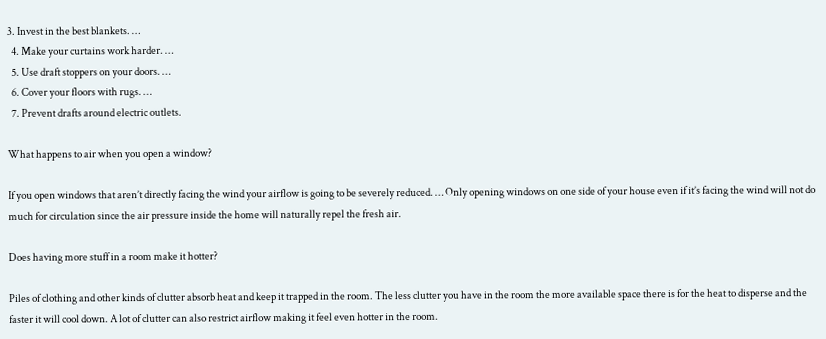3. Invest in the best blankets. …
  4. Make your curtains work harder. …
  5. Use draft stoppers on your doors. …
  6. Cover your floors with rugs. …
  7. Prevent drafts around electric outlets.

What happens to air when you open a window?

If you open windows that aren’t directly facing the wind your airflow is going to be severely reduced. … Only opening windows on one side of your house even if it’s facing the wind will not do much for circulation since the air pressure inside the home will naturally repel the fresh air.

Does having more stuff in a room make it hotter?

Piles of clothing and other kinds of clutter absorb heat and keep it trapped in the room. The less clutter you have in the room the more available space there is for the heat to disperse and the faster it will cool down. A lot of clutter can also restrict airflow making it feel even hotter in the room.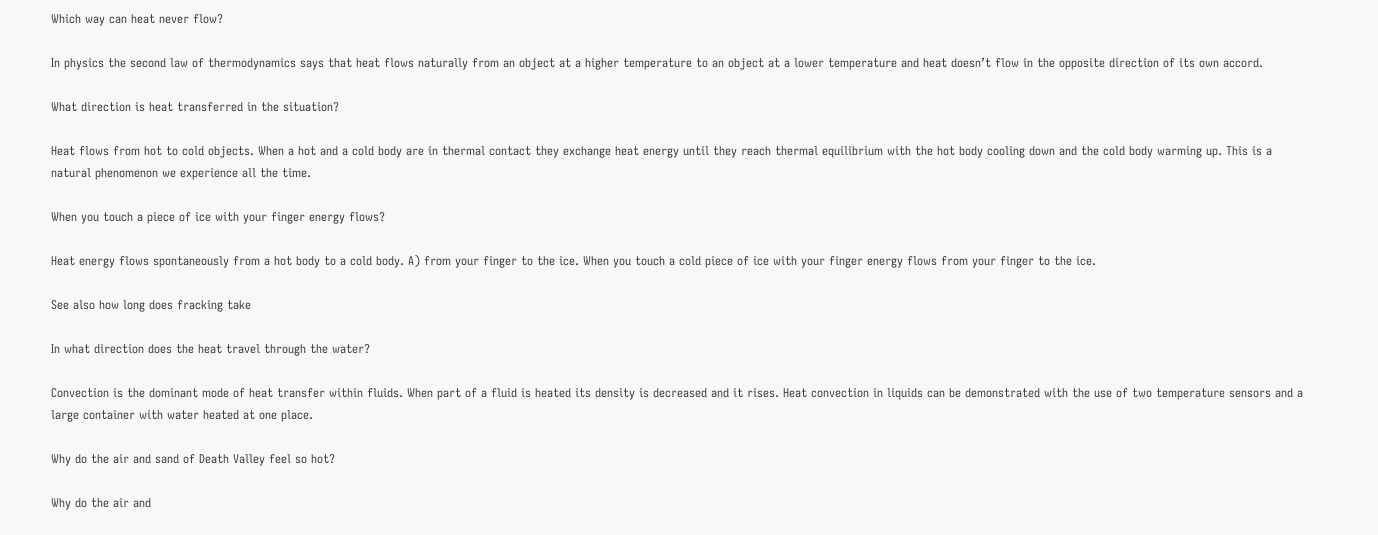Which way can heat never flow?

In physics the second law of thermodynamics says that heat flows naturally from an object at a higher temperature to an object at a lower temperature and heat doesn’t flow in the opposite direction of its own accord.

What direction is heat transferred in the situation?

Heat flows from hot to cold objects. When a hot and a cold body are in thermal contact they exchange heat energy until they reach thermal equilibrium with the hot body cooling down and the cold body warming up. This is a natural phenomenon we experience all the time.

When you touch a piece of ice with your finger energy flows?

Heat energy flows spontaneously from a hot body to a cold body. A) from your finger to the ice. When you touch a cold piece of ice with your finger energy flows from your finger to the ice.

See also how long does fracking take

In what direction does the heat travel through the water?

Convection is the dominant mode of heat transfer within fluids. When part of a fluid is heated its density is decreased and it rises. Heat convection in liquids can be demonstrated with the use of two temperature sensors and a large container with water heated at one place.

Why do the air and sand of Death Valley feel so hot?

Why do the air and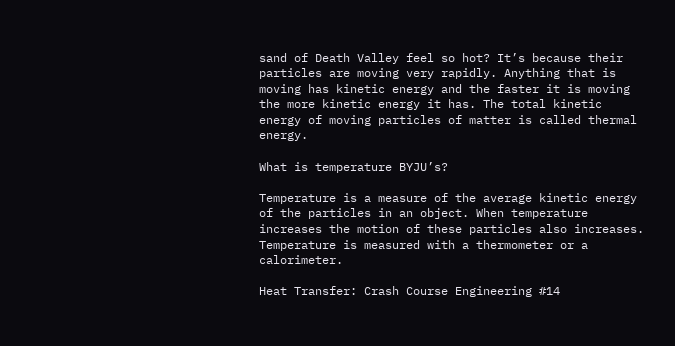sand of Death Valley feel so hot? It’s because their particles are moving very rapidly. Anything that is moving has kinetic energy and the faster it is moving the more kinetic energy it has. The total kinetic energy of moving particles of matter is called thermal energy.

What is temperature BYJU’s?

Temperature is a measure of the average kinetic energy of the particles in an object. When temperature increases the motion of these particles also increases. Temperature is measured with a thermometer or a calorimeter.

Heat Transfer: Crash Course Engineering #14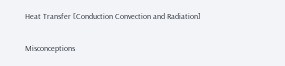Heat Transfer [Conduction Convection and Radiation]

Misconceptions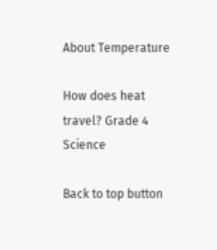About Temperature

How does heat travel? Grade 4 Science

Back to top button